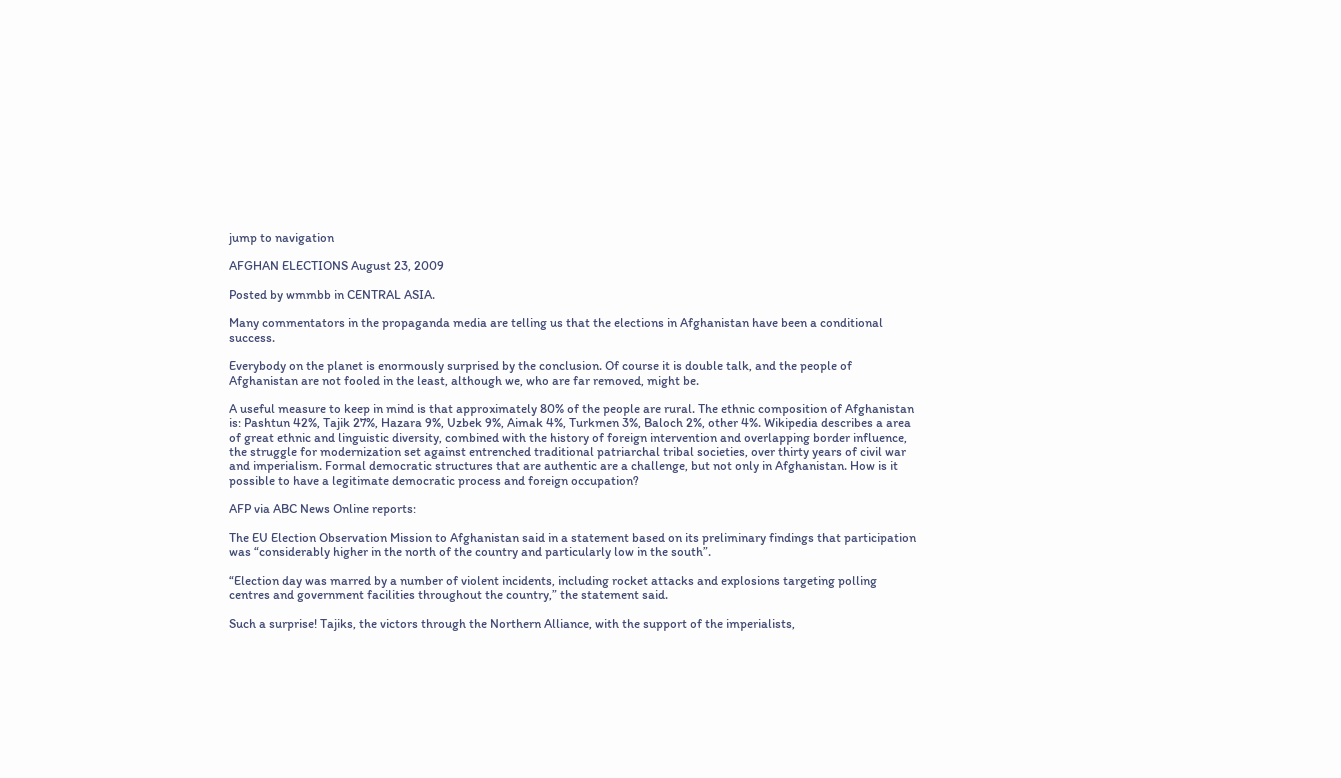jump to navigation

AFGHAN ELECTIONS August 23, 2009

Posted by wmmbb in CENTRAL ASIA.

Many commentators in the propaganda media are telling us that the elections in Afghanistan have been a conditional success.

Everybody on the planet is enormously surprised by the conclusion. Of course it is double talk, and the people of Afghanistan are not fooled in the least, although we, who are far removed, might be.

A useful measure to keep in mind is that approximately 80% of the people are rural. The ethnic composition of Afghanistan is: Pashtun 42%, Tajik 27%, Hazara 9%, Uzbek 9%, Aimak 4%, Turkmen 3%, Baloch 2%, other 4%. Wikipedia describes a area of great ethnic and linguistic diversity, combined with the history of foreign intervention and overlapping border influence, the struggle for modernization set against entrenched traditional patriarchal tribal societies, over thirty years of civil war and imperialism. Formal democratic structures that are authentic are a challenge, but not only in Afghanistan. How is it possible to have a legitimate democratic process and foreign occupation?

AFP via ABC News Online reports:

The EU Election Observation Mission to Afghanistan said in a statement based on its preliminary findings that participation was “considerably higher in the north of the country and particularly low in the south”.

“Election day was marred by a number of violent incidents, including rocket attacks and explosions targeting polling centres and government facilities throughout the country,” the statement said.

Such a surprise! Tajiks, the victors through the Northern Alliance, with the support of the imperialists,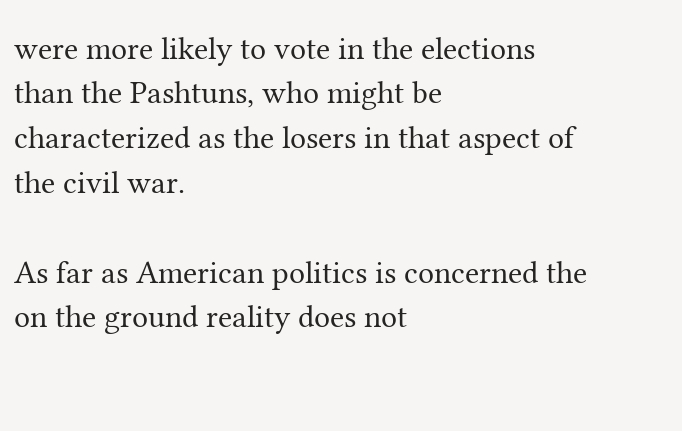were more likely to vote in the elections than the Pashtuns, who might be characterized as the losers in that aspect of the civil war.

As far as American politics is concerned the on the ground reality does not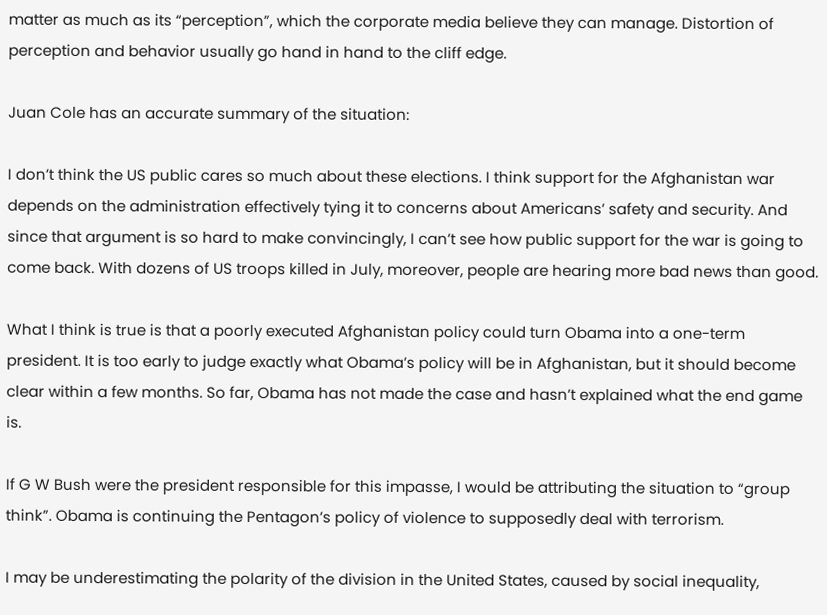matter as much as its “perception”, which the corporate media believe they can manage. Distortion of perception and behavior usually go hand in hand to the cliff edge.

Juan Cole has an accurate summary of the situation:

I don’t think the US public cares so much about these elections. I think support for the Afghanistan war depends on the administration effectively tying it to concerns about Americans’ safety and security. And since that argument is so hard to make convincingly, I can’t see how public support for the war is going to come back. With dozens of US troops killed in July, moreover, people are hearing more bad news than good.

What I think is true is that a poorly executed Afghanistan policy could turn Obama into a one-term president. It is too early to judge exactly what Obama’s policy will be in Afghanistan, but it should become clear within a few months. So far, Obama has not made the case and hasn’t explained what the end game is.

If G W Bush were the president responsible for this impasse, I would be attributing the situation to “group think”. Obama is continuing the Pentagon’s policy of violence to supposedly deal with terrorism.

I may be underestimating the polarity of the division in the United States, caused by social inequality,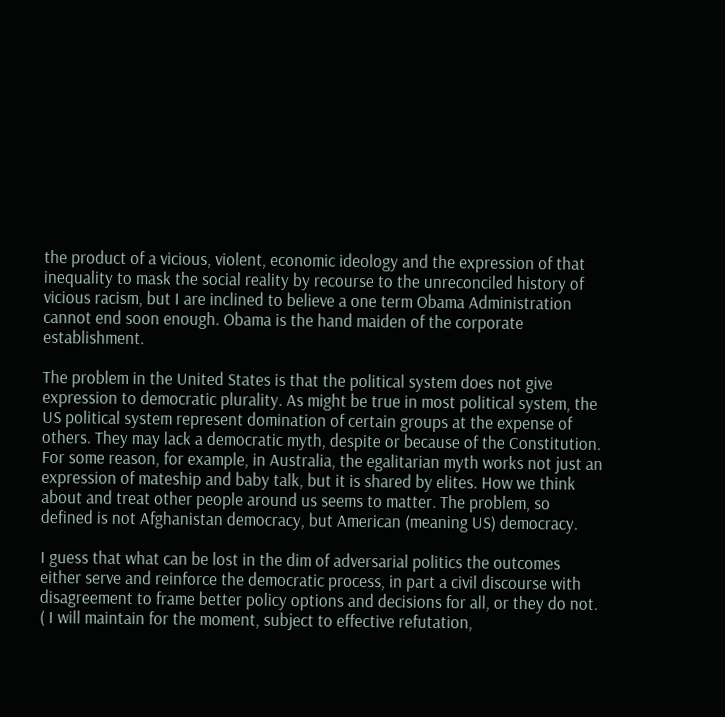the product of a vicious, violent, economic ideology and the expression of that inequality to mask the social reality by recourse to the unreconciled history of vicious racism, but I are inclined to believe a one term Obama Administration cannot end soon enough. Obama is the hand maiden of the corporate establishment.

The problem in the United States is that the political system does not give expression to democratic plurality. As might be true in most political system, the US political system represent domination of certain groups at the expense of others. They may lack a democratic myth, despite or because of the Constitution. For some reason, for example, in Australia, the egalitarian myth works not just an expression of mateship and baby talk, but it is shared by elites. How we think about and treat other people around us seems to matter. The problem, so defined is not Afghanistan democracy, but American (meaning US) democracy.

I guess that what can be lost in the dim of adversarial politics the outcomes either serve and reinforce the democratic process, in part a civil discourse with disagreement to frame better policy options and decisions for all, or they do not. ( I will maintain for the moment, subject to effective refutation,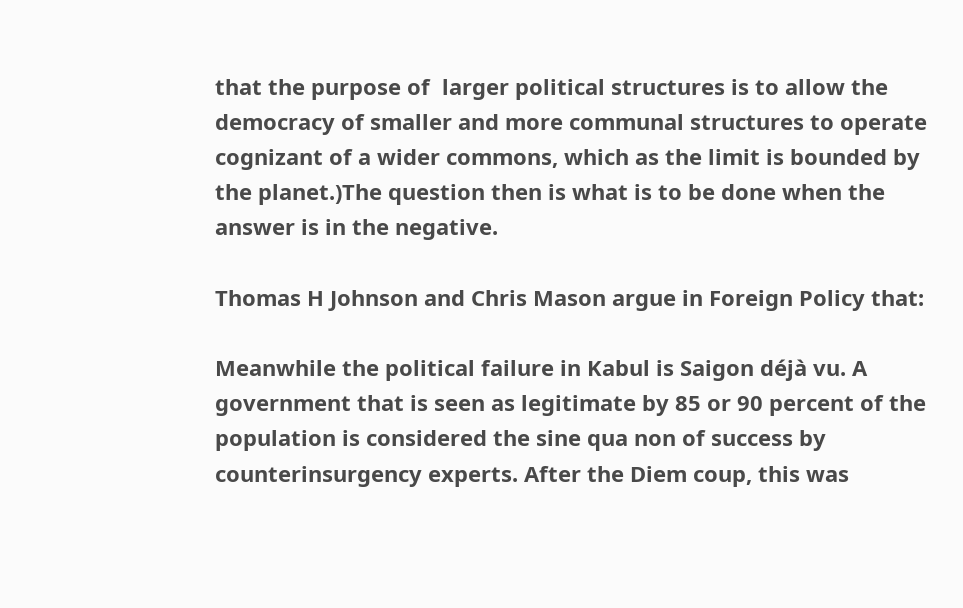that the purpose of  larger political structures is to allow the  democracy of smaller and more communal structures to operate cognizant of a wider commons, which as the limit is bounded by the planet.)The question then is what is to be done when the answer is in the negative.

Thomas H Johnson and Chris Mason argue in Foreign Policy that:

Meanwhile the political failure in Kabul is Saigon déjà vu. A government that is seen as legitimate by 85 or 90 percent of the population is considered the sine qua non of success by counterinsurgency experts. After the Diem coup, this was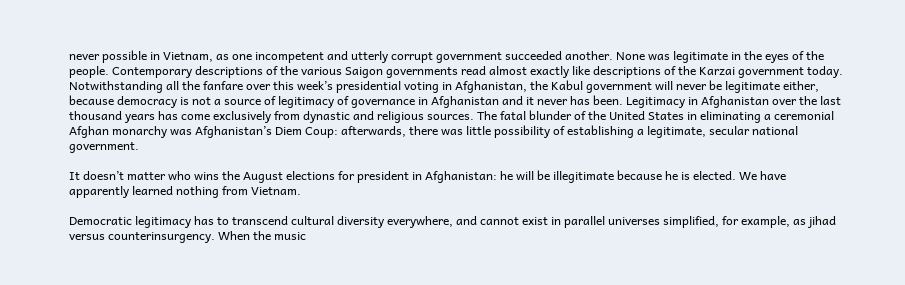never possible in Vietnam, as one incompetent and utterly corrupt government succeeded another. None was legitimate in the eyes of the people. Contemporary descriptions of the various Saigon governments read almost exactly like descriptions of the Karzai government today. Notwithstanding all the fanfare over this week’s presidential voting in Afghanistan, the Kabul government will never be legitimate either, because democracy is not a source of legitimacy of governance in Afghanistan and it never has been. Legitimacy in Afghanistan over the last thousand years has come exclusively from dynastic and religious sources. The fatal blunder of the United States in eliminating a ceremonial Afghan monarchy was Afghanistan’s Diem Coup: afterwards, there was little possibility of establishing a legitimate, secular national government.

It doesn’t matter who wins the August elections for president in Afghanistan: he will be illegitimate because he is elected. We have apparently learned nothing from Vietnam.

Democratic legitimacy has to transcend cultural diversity everywhere, and cannot exist in parallel universes simplified, for example, as jihad versus counterinsurgency. When the music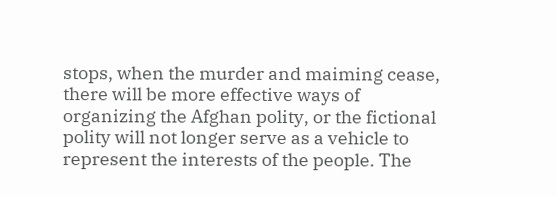stops, when the murder and maiming cease, there will be more effective ways of organizing the Afghan polity, or the fictional polity will not longer serve as a vehicle to represent the interests of the people. The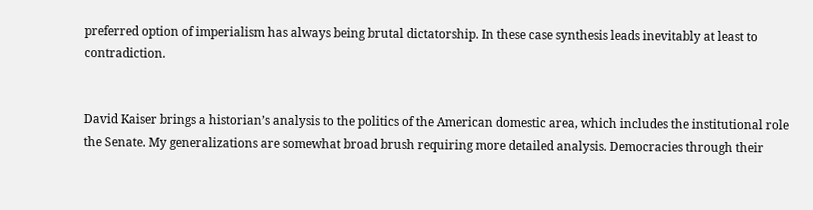preferred option of imperialism has always being brutal dictatorship. In these case synthesis leads inevitably at least to contradiction.


David Kaiser brings a historian’s analysis to the politics of the American domestic area, which includes the institutional role the Senate. My generalizations are somewhat broad brush requiring more detailed analysis. Democracies through their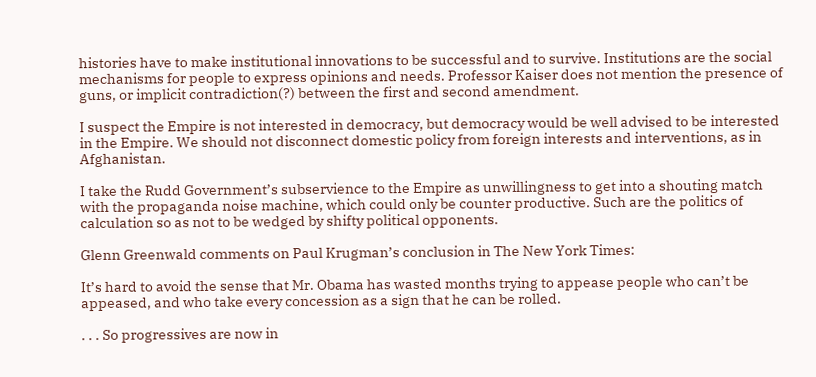histories have to make institutional innovations to be successful and to survive. Institutions are the social mechanisms for people to express opinions and needs. Professor Kaiser does not mention the presence of guns, or implicit contradiction(?) between the first and second amendment.

I suspect the Empire is not interested in democracy, but democracy would be well advised to be interested in the Empire. We should not disconnect domestic policy from foreign interests and interventions, as in Afghanistan.

I take the Rudd Government’s subservience to the Empire as unwillingness to get into a shouting match with the propaganda noise machine, which could only be counter productive. Such are the politics of calculation so as not to be wedged by shifty political opponents.

Glenn Greenwald comments on Paul Krugman’s conclusion in The New York Times:

It’s hard to avoid the sense that Mr. Obama has wasted months trying to appease people who can’t be appeased, and who take every concession as a sign that he can be rolled.

. . . So progressives are now in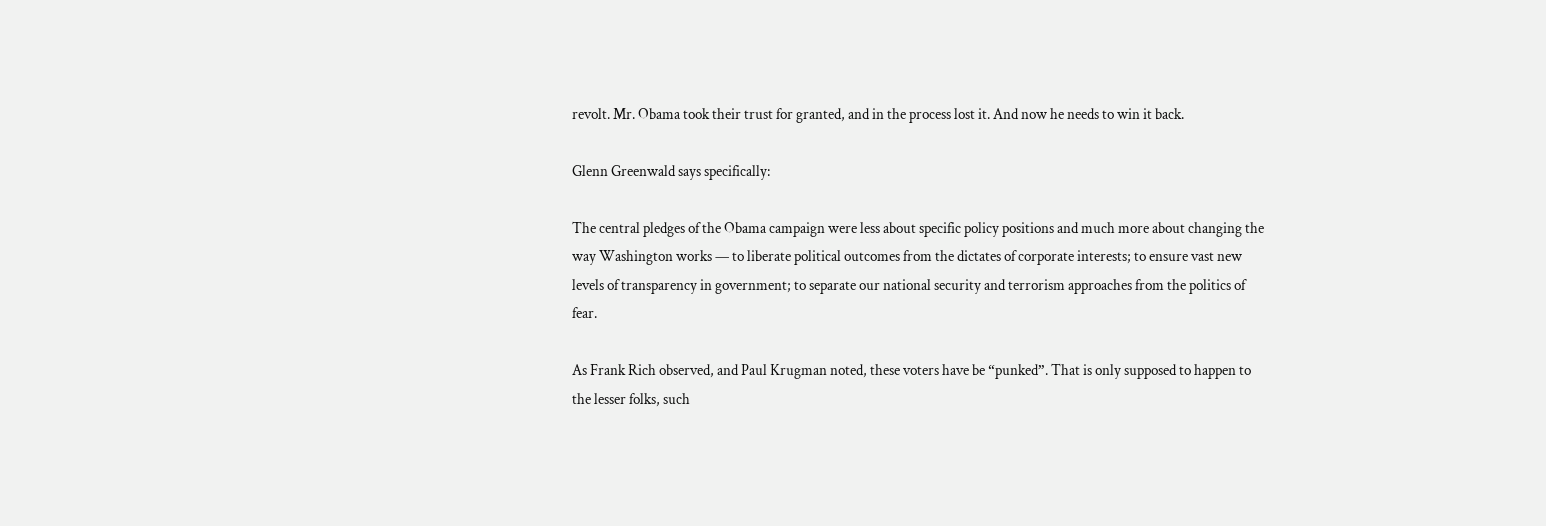revolt. Mr. Obama took their trust for granted, and in the process lost it. And now he needs to win it back.

Glenn Greenwald says specifically:

The central pledges of the Obama campaign were less about specific policy positions and much more about changing the way Washington works — to liberate political outcomes from the dictates of corporate interests; to ensure vast new levels of transparency in government; to separate our national security and terrorism approaches from the politics of fear.

As Frank Rich observed, and Paul Krugman noted, these voters have be “punked”. That is only supposed to happen to the lesser folks, such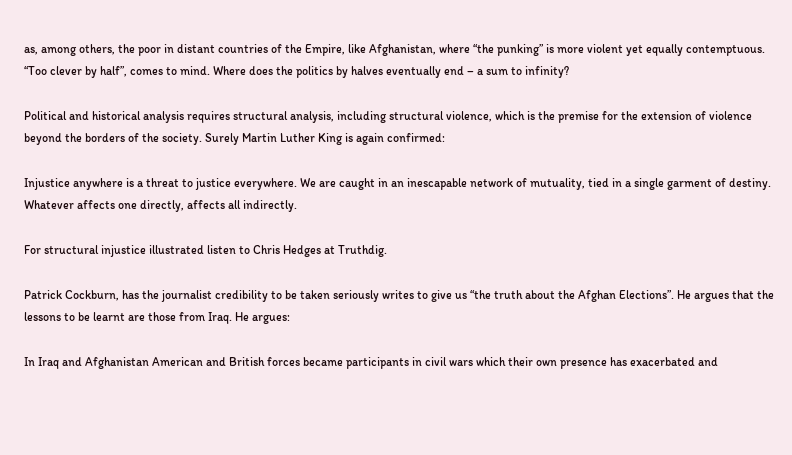as, among others, the poor in distant countries of the Empire, like Afghanistan, where “the punking” is more violent yet equally contemptuous. “Too clever by half”, comes to mind. Where does the politics by halves eventually end – a sum to infinity?

Political and historical analysis requires structural analysis, including structural violence, which is the premise for the extension of violence beyond the borders of the society. Surely Martin Luther King is again confirmed:

Injustice anywhere is a threat to justice everywhere. We are caught in an inescapable network of mutuality, tied in a single garment of destiny. Whatever affects one directly, affects all indirectly.

For structural injustice illustrated listen to Chris Hedges at Truthdig.

Patrick Cockburn, has the journalist credibility to be taken seriously writes to give us “the truth about the Afghan Elections”. He argues that the lessons to be learnt are those from Iraq. He argues:

In Iraq and Afghanistan American and British forces became participants in civil wars which their own presence has exacerbated and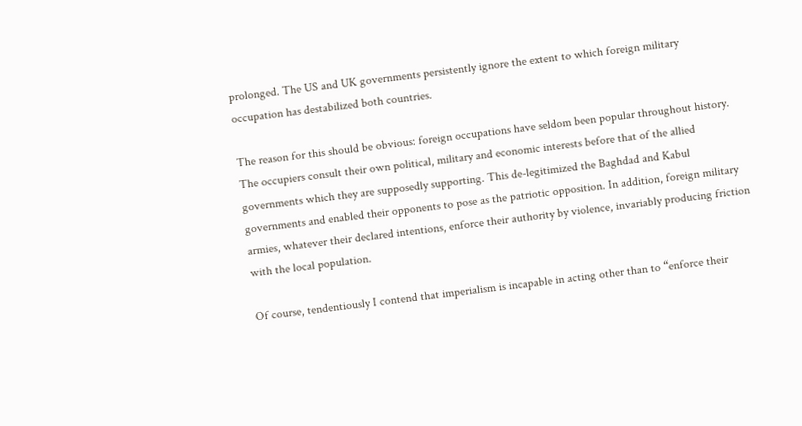prolonged. The US and UK governments persistently ignore the extent to which foreign military occupation has destabilized both countries.

The reason for this should be obvious: foreign occupations have seldom been popular throughout history. The occupiers consult their own political, military and economic interests before that of the allied governments which they are supposedly supporting. This de-legitimized the Baghdad and Kabul governments and enabled their opponents to pose as the patriotic opposition. In addition, foreign military armies, whatever their declared intentions, enforce their authority by violence, invariably producing friction with the local population.

Of course, tendentiously I contend that imperialism is incapable in acting other than to “enforce their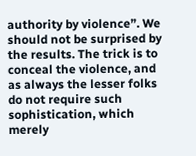authority by violence”. We should not be surprised by the results. The trick is to conceal the violence, and as always the lesser folks do not require such sophistication, which merely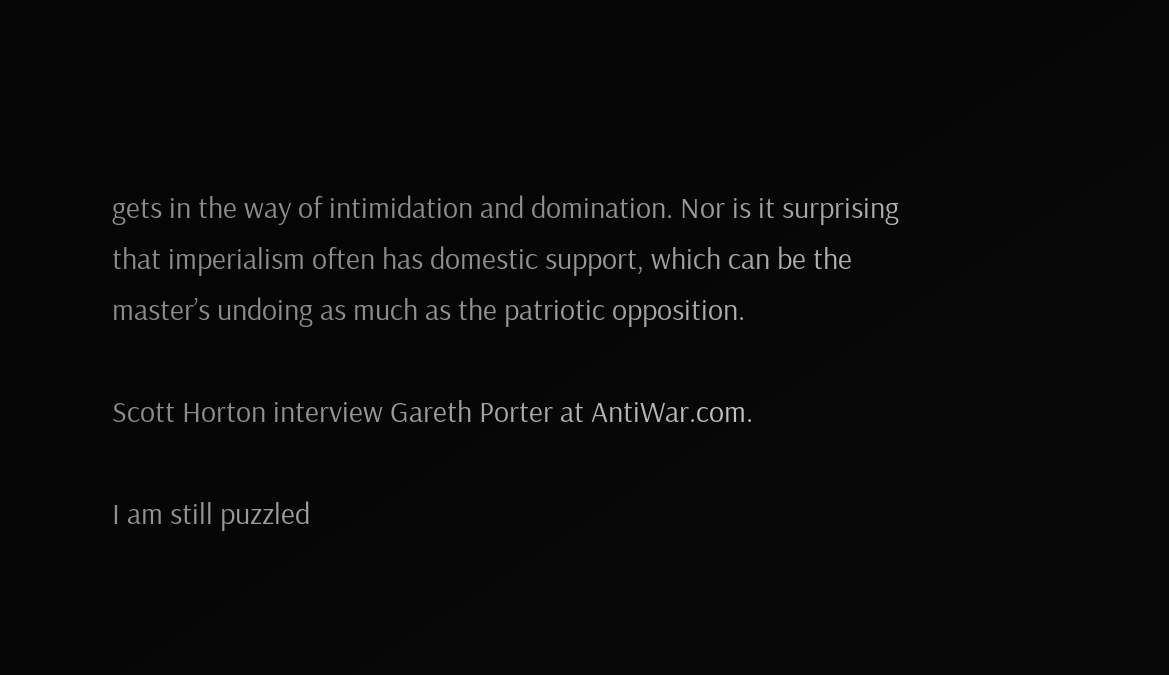gets in the way of intimidation and domination. Nor is it surprising that imperialism often has domestic support, which can be the master’s undoing as much as the patriotic opposition.

Scott Horton interview Gareth Porter at AntiWar.com.

I am still puzzled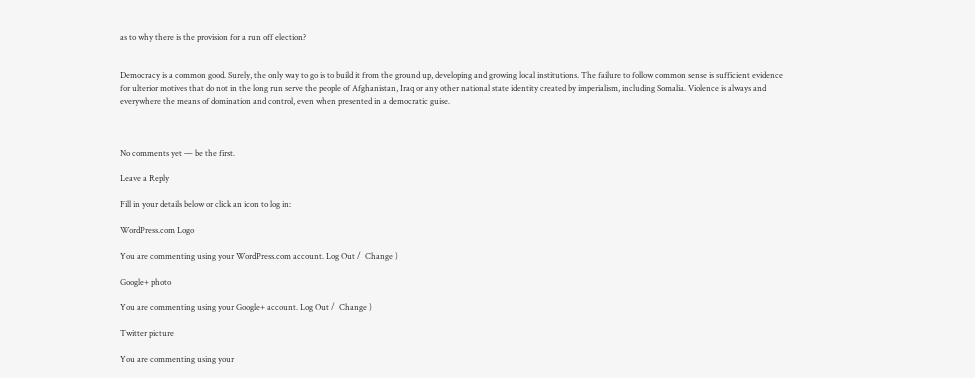as to why there is the provision for a run off election?


Democracy is a common good. Surely, the only way to go is to build it from the ground up, developing and growing local institutions. The failure to follow common sense is sufficient evidence for ulterior motives that do not in the long run serve the people of Afghanistan, Iraq or any other national state identity created by imperialism, including Somalia. Violence is always and everywhere the means of domination and control, even when presented in a democratic guise.



No comments yet — be the first.

Leave a Reply

Fill in your details below or click an icon to log in:

WordPress.com Logo

You are commenting using your WordPress.com account. Log Out /  Change )

Google+ photo

You are commenting using your Google+ account. Log Out /  Change )

Twitter picture

You are commenting using your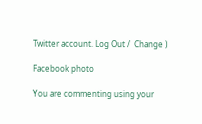Twitter account. Log Out /  Change )

Facebook photo

You are commenting using your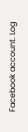Facebook account. Log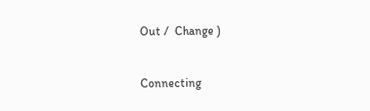Out /  Change )


Connecting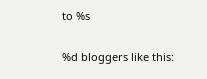to %s

%d bloggers like this: